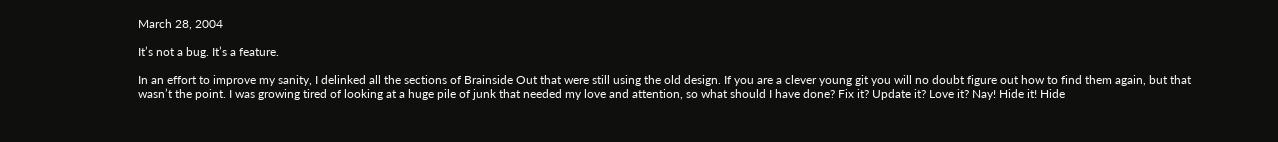March 28, 2004

It’s not a bug. It’s a feature.

In an effort to improve my sanity, I delinked all the sections of Brainside Out that were still using the old design. If you are a clever young git you will no doubt figure out how to find them again, but that wasn’t the point. I was growing tired of looking at a huge pile of junk that needed my love and attention, so what should I have done? Fix it? Update it? Love it? Nay! Hide it! Hide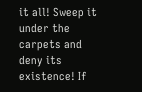it all! Sweep it under the carpets and deny its existence! If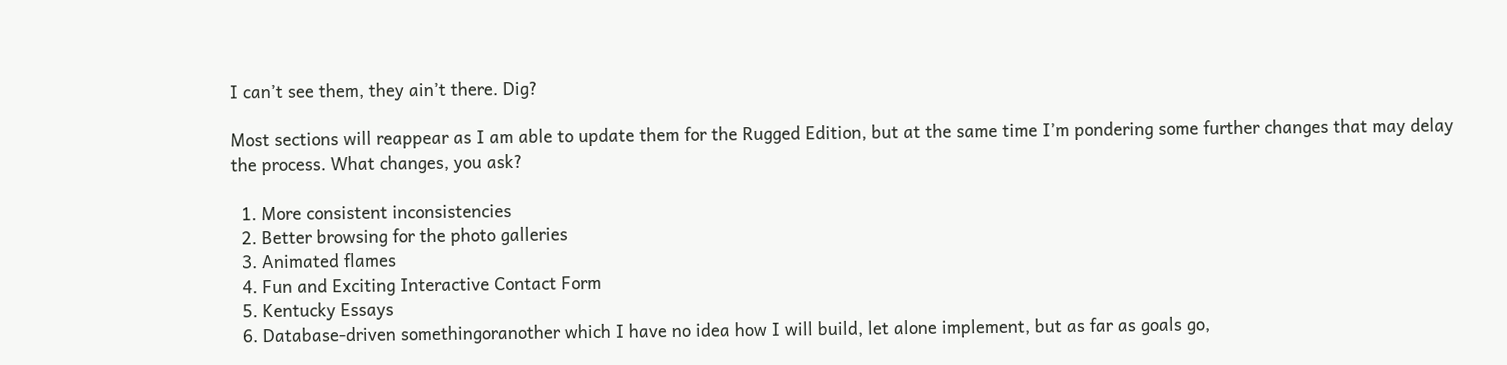I can’t see them, they ain’t there. Dig?

Most sections will reappear as I am able to update them for the Rugged Edition, but at the same time I’m pondering some further changes that may delay the process. What changes, you ask?

  1. More consistent inconsistencies
  2. Better browsing for the photo galleries
  3. Animated flames
  4. Fun and Exciting Interactive Contact Form
  5. Kentucky Essays
  6. Database-driven somethingoranother which I have no idea how I will build, let alone implement, but as far as goals go,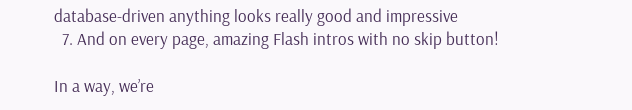database-driven anything looks really good and impressive
  7. And on every page, amazing Flash intros with no skip button!

In a way, we’re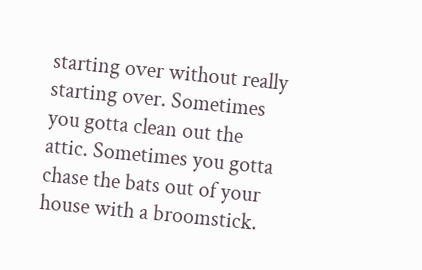starting over without really starting over. Sometimes you gotta clean out the attic. Sometimes you gotta chase the bats out of your house with a broomstick.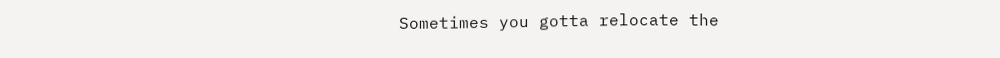Sometimes you gotta relocate the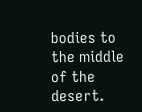bodies to the middle of the desert.